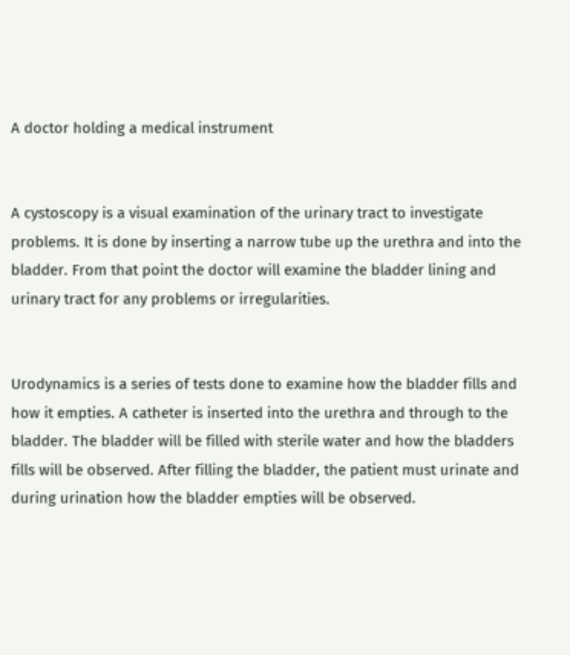A doctor holding a medical instrument


A cystoscopy is a visual examination of the urinary tract to investigate problems. It is done by inserting a narrow tube up the urethra and into the bladder. From that point the doctor will examine the bladder lining and urinary tract for any problems or irregularities.


Urodynamics is a series of tests done to examine how the bladder fills and how it empties. A catheter is inserted into the urethra and through to the bladder. The bladder will be filled with sterile water and how the bladders fills will be observed. After filling the bladder, the patient must urinate and during urination how the bladder empties will be observed.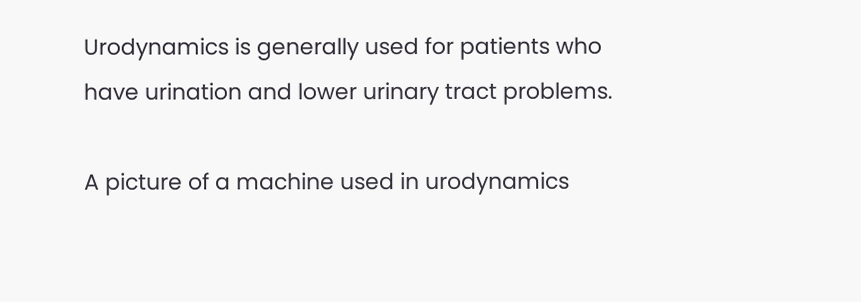Urodynamics is generally used for patients who have urination and lower urinary tract problems.

A picture of a machine used in urodynamics